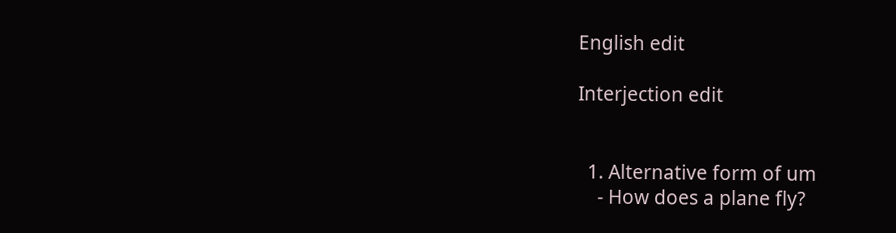English edit

Interjection edit


  1. Alternative form of um
    - How does a plane fly?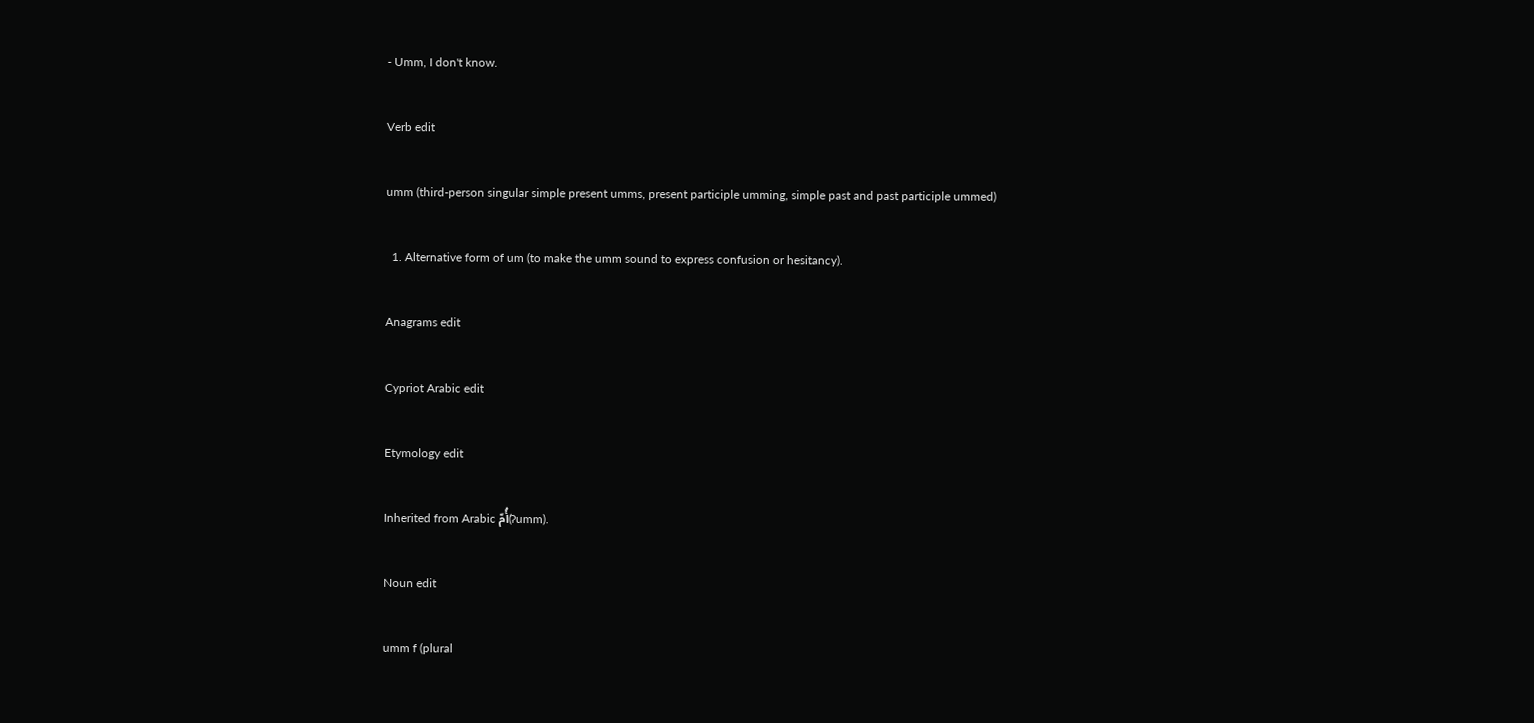- Umm, I don't know.

Verb edit

umm (third-person singular simple present umms, present participle umming, simple past and past participle ummed)

  1. Alternative form of um (to make the umm sound to express confusion or hesitancy).

Anagrams edit

Cypriot Arabic edit

Etymology edit

Inherited from Arabic أُمّ(ʔumm).

Noun edit

umm f (plural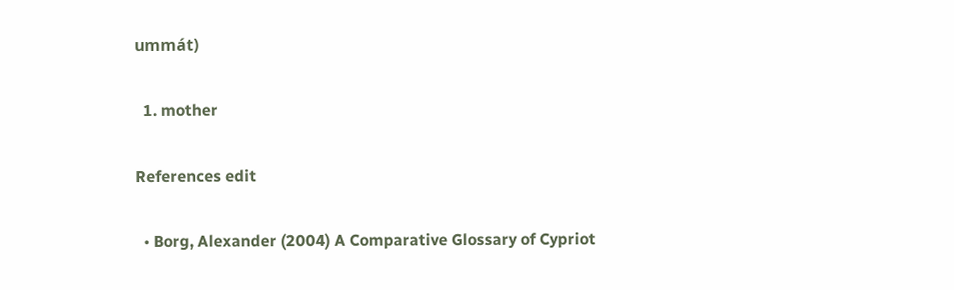ummát)

  1. mother

References edit

  • Borg, Alexander (2004) A Comparative Glossary of Cypriot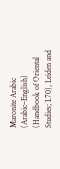Maronite Arabic (Arabic–English) (Handbook of Oriental Studies; I.70), Leiden and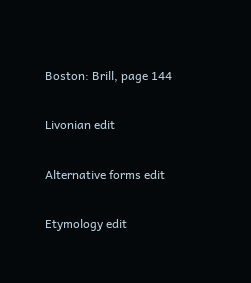Boston: Brill, page 144

Livonian edit

Alternative forms edit

Etymology edit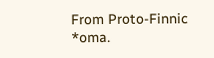From Proto-Finnic *oma.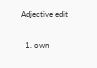Adjective edit


  1. own